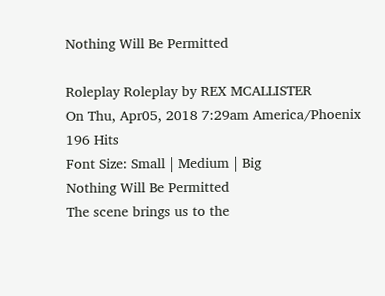Nothing Will Be Permitted

Roleplay Roleplay by REX MCALLISTER
On Thu, Apr05, 2018 7:29am America/Phoenix
196 Hits
Font Size: Small | Medium | Big
Nothing Will Be Permitted
The scene brings us to the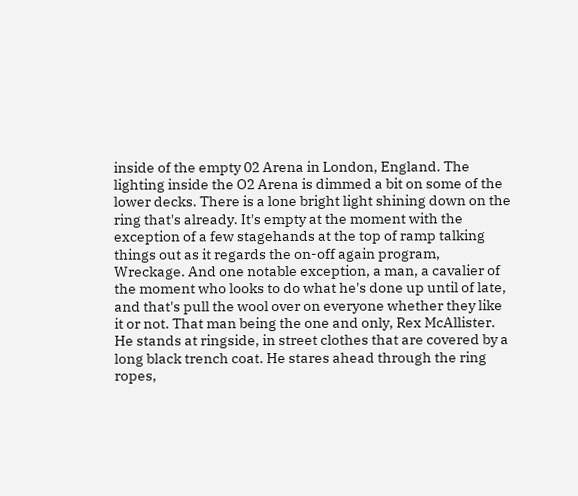inside of the empty 02 Arena in London, England. The lighting inside the O2 Arena is dimmed a bit on some of the lower decks. There is a lone bright light shining down on the ring that's already. It's empty at the moment with the exception of a few stagehands at the top of ramp talking things out as it regards the on-off again program, Wreckage. And one notable exception, a man, a cavalier of the moment who looks to do what he's done up until of late, and that's pull the wool over on everyone whether they like it or not. That man being the one and only, Rex McAllister. He stands at ringside, in street clothes that are covered by a long black trench coat. He stares ahead through the ring ropes,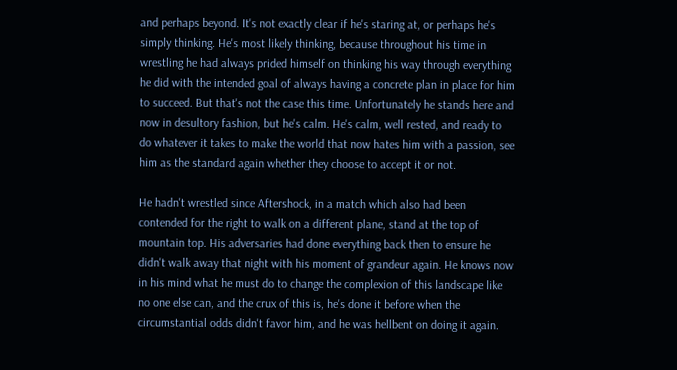and perhaps beyond. It's not exactly clear if he's staring at, or perhaps he's simply thinking. He's most likely thinking, because throughout his time in wrestling he had always prided himself on thinking his way through everything he did with the intended goal of always having a concrete plan in place for him to succeed. But that's not the case this time. Unfortunately he stands here and now in desultory fashion, but he's calm. He's calm, well rested, and ready to do whatever it takes to make the world that now hates him with a passion, see him as the standard again whether they choose to accept it or not.

He hadn't wrestled since Aftershock, in a match which also had been contended for the right to walk on a different plane, stand at the top of mountain top. His adversaries had done everything back then to ensure he didn't walk away that night with his moment of grandeur again. He knows now in his mind what he must do to change the complexion of this landscape like no one else can, and the crux of this is, he's done it before when the circumstantial odds didn't favor him, and he was hellbent on doing it again.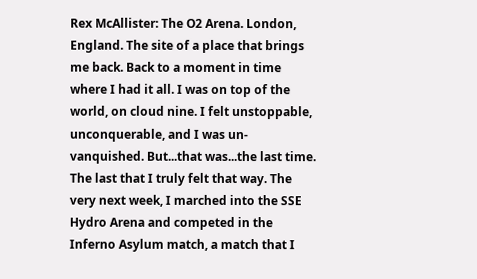Rex McAllister: The O2 Arena. London, England. The site of a place that brings me back. Back to a moment in time where I had it all. I was on top of the world, on cloud nine. I felt unstoppable, unconquerable, and I was un-vanquished. But...that was...the last time. The last that I truly felt that way. The very next week, I marched into the SSE Hydro Arena and competed in the Inferno Asylum match, a match that I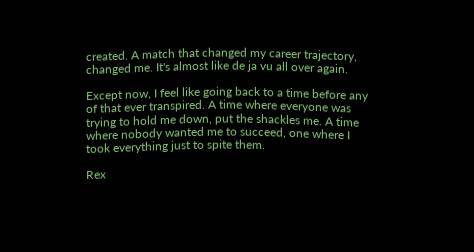created. A match that changed my career trajectory, changed me. It's almost like de ja vu all over again.

Except now, I feel like going back to a time before any of that ever transpired. A time where everyone was trying to hold me down, put the shackles me. A time where nobody wanted me to succeed, one where I took everything just to spite them.

Rex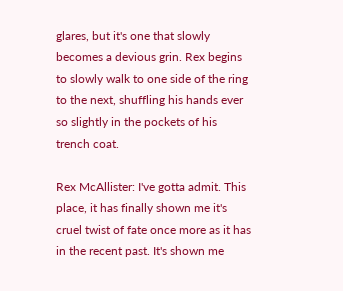glares, but it's one that slowly becomes a devious grin. Rex begins to slowly walk to one side of the ring to the next, shuffling his hands ever so slightly in the pockets of his trench coat.

Rex McAllister: I've gotta admit. This place, it has finally shown me it's cruel twist of fate once more as it has in the recent past. It's shown me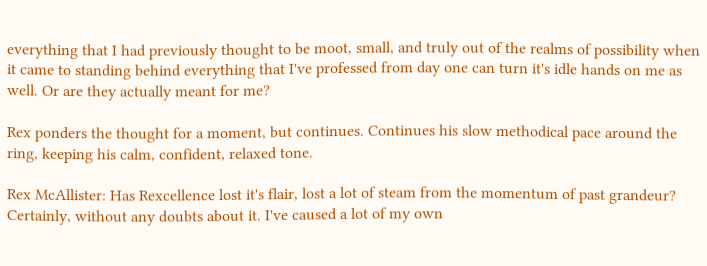everything that I had previously thought to be moot, small, and truly out of the realms of possibility when it came to standing behind everything that I've professed from day one can turn it's idle hands on me as well. Or are they actually meant for me?

Rex ponders the thought for a moment, but continues. Continues his slow methodical pace around the ring, keeping his calm, confident, relaxed tone.

Rex McAllister: Has Rexcellence lost it's flair, lost a lot of steam from the momentum of past grandeur? Certainly, without any doubts about it. I've caused a lot of my own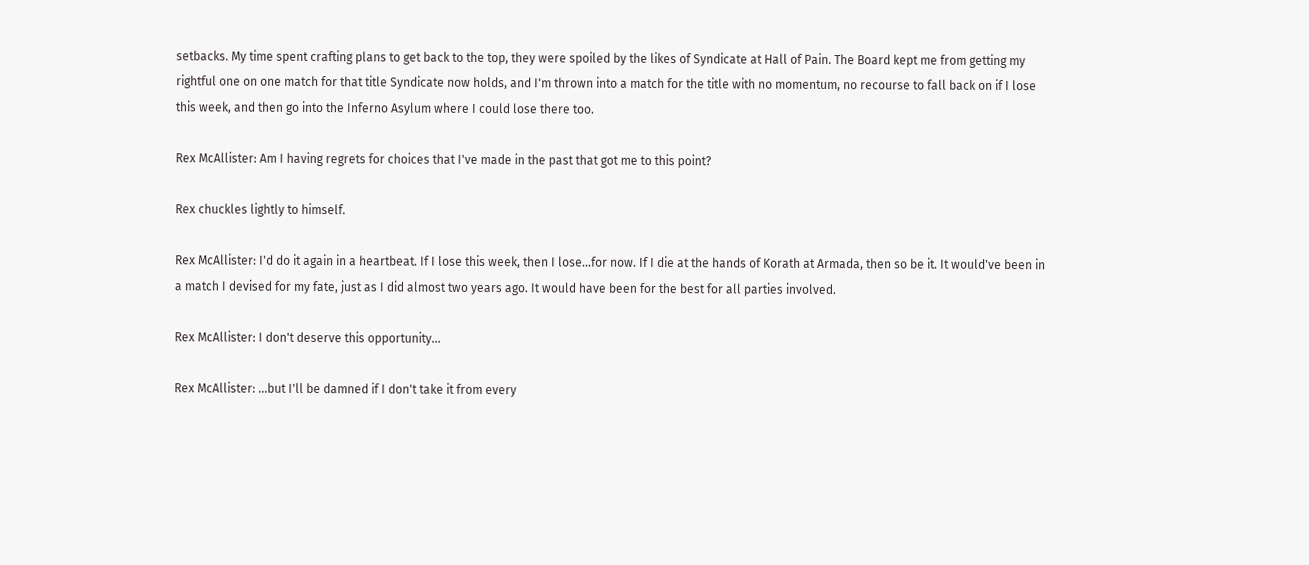setbacks. My time spent crafting plans to get back to the top, they were spoiled by the likes of Syndicate at Hall of Pain. The Board kept me from getting my rightful one on one match for that title Syndicate now holds, and I'm thrown into a match for the title with no momentum, no recourse to fall back on if I lose this week, and then go into the Inferno Asylum where I could lose there too.

Rex McAllister: Am I having regrets for choices that I've made in the past that got me to this point?

Rex chuckles lightly to himself.

Rex McAllister: I'd do it again in a heartbeat. If I lose this week, then I lose...for now. If I die at the hands of Korath at Armada, then so be it. It would've been in a match I devised for my fate, just as I did almost two years ago. It would have been for the best for all parties involved.

Rex McAllister: I don't deserve this opportunity...

Rex McAllister: ...but I'll be damned if I don't take it from every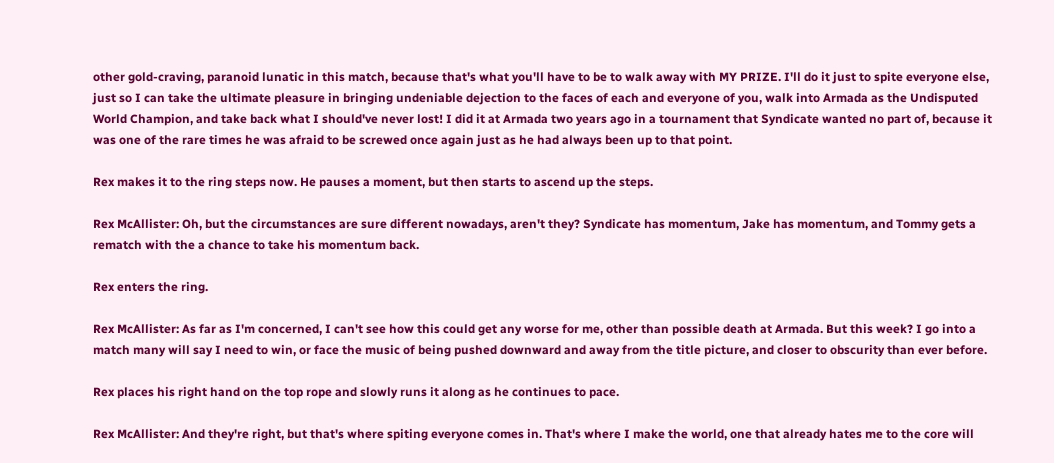other gold-craving, paranoid lunatic in this match, because that's what you'll have to be to walk away with MY PRIZE. I'll do it just to spite everyone else, just so I can take the ultimate pleasure in bringing undeniable dejection to the faces of each and everyone of you, walk into Armada as the Undisputed World Champion, and take back what I should've never lost! I did it at Armada two years ago in a tournament that Syndicate wanted no part of, because it was one of the rare times he was afraid to be screwed once again just as he had always been up to that point.

Rex makes it to the ring steps now. He pauses a moment, but then starts to ascend up the steps.

Rex McAllister: Oh, but the circumstances are sure different nowadays, aren't they? Syndicate has momentum, Jake has momentum, and Tommy gets a rematch with the a chance to take his momentum back.

Rex enters the ring.

Rex McAllister: As far as I'm concerned, I can't see how this could get any worse for me, other than possible death at Armada. But this week? I go into a match many will say I need to win, or face the music of being pushed downward and away from the title picture, and closer to obscurity than ever before.

Rex places his right hand on the top rope and slowly runs it along as he continues to pace.

Rex McAllister: And they're right, but that's where spiting everyone comes in. That's where I make the world, one that already hates me to the core will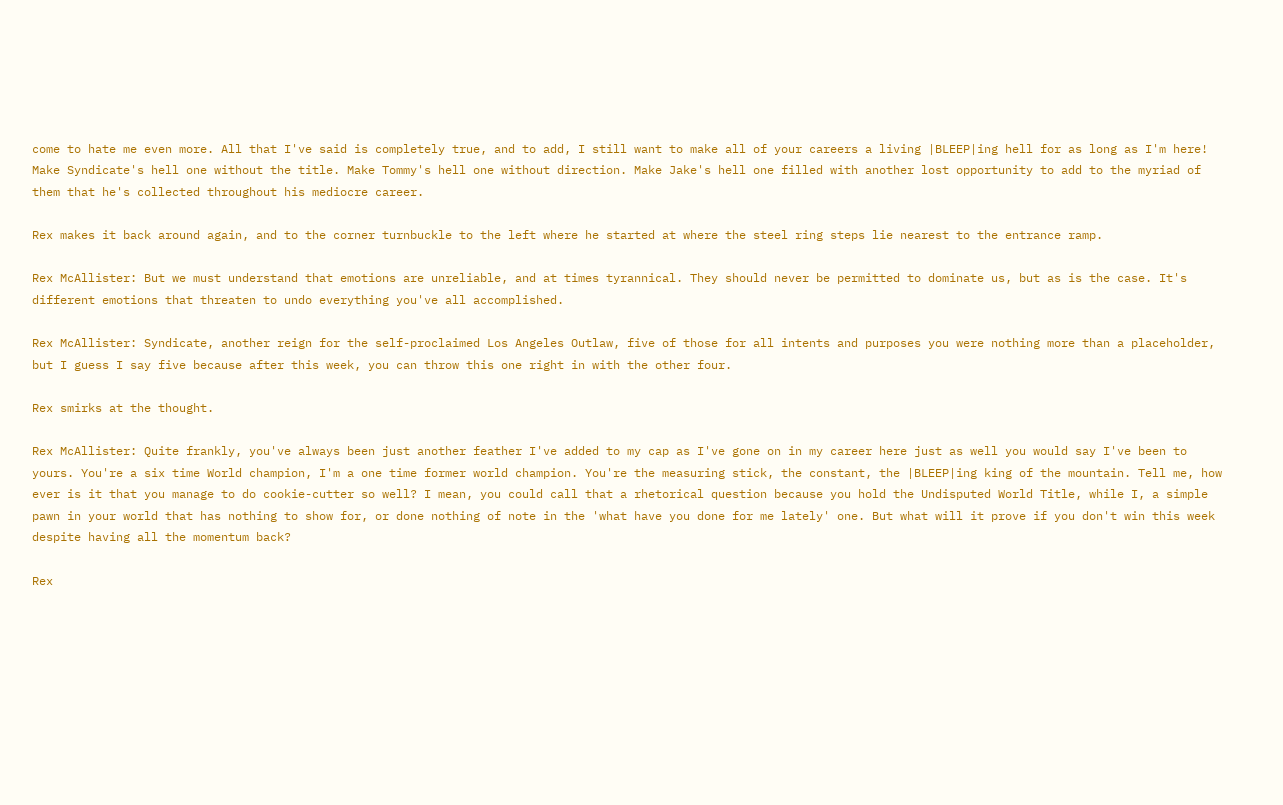come to hate me even more. All that I've said is completely true, and to add, I still want to make all of your careers a living |BLEEP|ing hell for as long as I'm here! Make Syndicate's hell one without the title. Make Tommy's hell one without direction. Make Jake's hell one filled with another lost opportunity to add to the myriad of them that he's collected throughout his mediocre career.

Rex makes it back around again, and to the corner turnbuckle to the left where he started at where the steel ring steps lie nearest to the entrance ramp.

Rex McAllister: But we must understand that emotions are unreliable, and at times tyrannical. They should never be permitted to dominate us, but as is the case. It's different emotions that threaten to undo everything you've all accomplished.

Rex McAllister: Syndicate, another reign for the self-proclaimed Los Angeles Outlaw, five of those for all intents and purposes you were nothing more than a placeholder, but I guess I say five because after this week, you can throw this one right in with the other four.

Rex smirks at the thought.

Rex McAllister: Quite frankly, you've always been just another feather I've added to my cap as I've gone on in my career here just as well you would say I've been to yours. You're a six time World champion, I'm a one time former world champion. You're the measuring stick, the constant, the |BLEEP|ing king of the mountain. Tell me, how ever is it that you manage to do cookie-cutter so well? I mean, you could call that a rhetorical question because you hold the Undisputed World Title, while I, a simple pawn in your world that has nothing to show for, or done nothing of note in the 'what have you done for me lately' one. But what will it prove if you don't win this week despite having all the momentum back?

Rex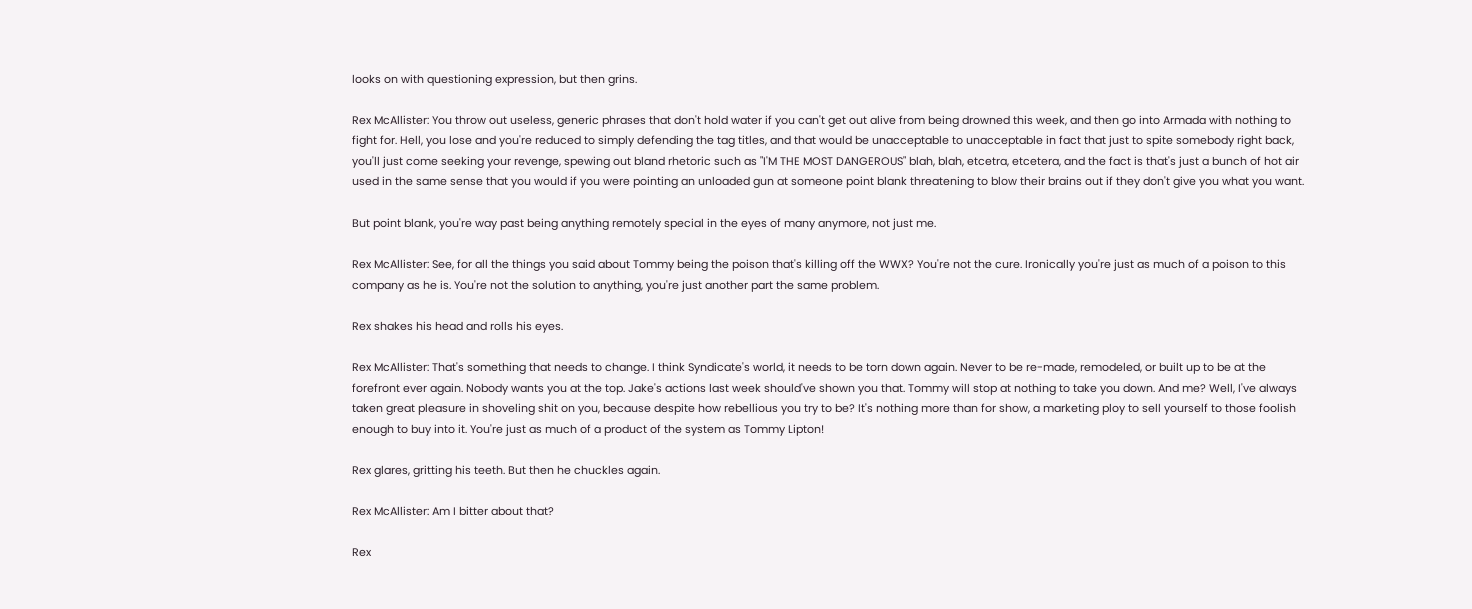looks on with questioning expression, but then grins.

Rex McAllister: You throw out useless, generic phrases that don't hold water if you can't get out alive from being drowned this week, and then go into Armada with nothing to fight for. Hell, you lose and you're reduced to simply defending the tag titles, and that would be unacceptable to unacceptable in fact that just to spite somebody right back, you'll just come seeking your revenge, spewing out bland rhetoric such as "I'M THE MOST DANGEROUS" blah, blah, etcetra, etcetera, and the fact is that's just a bunch of hot air used in the same sense that you would if you were pointing an unloaded gun at someone point blank threatening to blow their brains out if they don't give you what you want.

But point blank, you're way past being anything remotely special in the eyes of many anymore, not just me.

Rex McAllister: See, for all the things you said about Tommy being the poison that's killing off the WWX? You're not the cure. Ironically you're just as much of a poison to this company as he is. You're not the solution to anything, you're just another part the same problem.

Rex shakes his head and rolls his eyes.

Rex McAllister: That's something that needs to change. I think Syndicate's world, it needs to be torn down again. Never to be re-made, remodeled, or built up to be at the forefront ever again. Nobody wants you at the top. Jake's actions last week should've shown you that. Tommy will stop at nothing to take you down. And me? Well, I've always taken great pleasure in shoveling shit on you, because despite how rebellious you try to be? It's nothing more than for show, a marketing ploy to sell yourself to those foolish enough to buy into it. You're just as much of a product of the system as Tommy Lipton!

Rex glares, gritting his teeth. But then he chuckles again.

Rex McAllister: Am I bitter about that?

Rex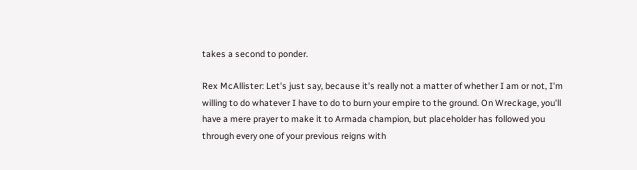takes a second to ponder.

Rex McAllister: Let's just say, because it's really not a matter of whether I am or not, I'm willing to do whatever I have to do to burn your empire to the ground. On Wreckage, you'll have a mere prayer to make it to Armada champion, but placeholder has followed you through every one of your previous reigns with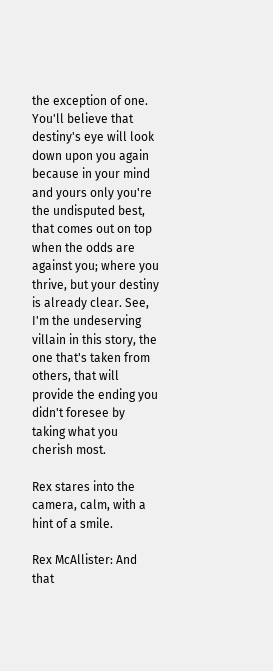the exception of one. You'll believe that destiny's eye will look down upon you again because in your mind and yours only you're the undisputed best, that comes out on top when the odds are against you; where you thrive, but your destiny is already clear. See, I'm the undeserving villain in this story, the one that's taken from others, that will provide the ending you didn't foresee by taking what you cherish most.

Rex stares into the camera, calm, with a hint of a smile.

Rex McAllister: And that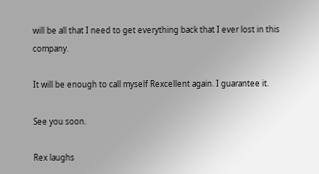will be all that I need to get everything back that I ever lost in this company.

It will be enough to call myself Rexcellent again. I guarantee it.

See you soon.

Rex laughs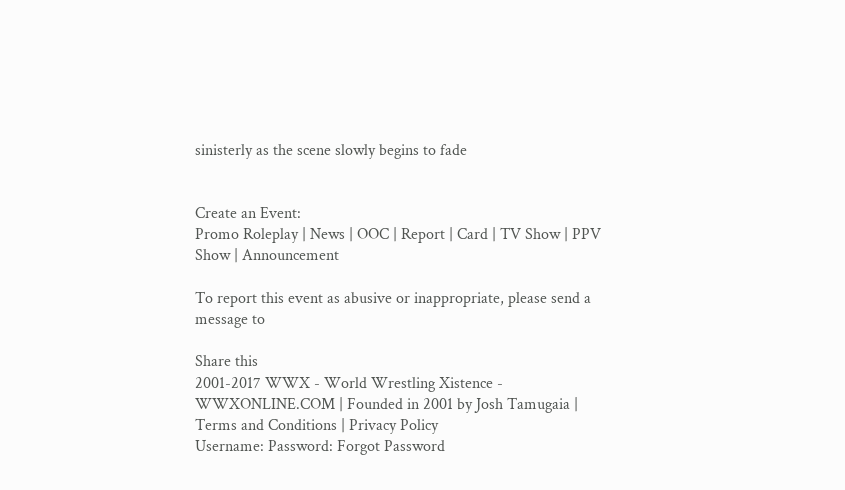sinisterly as the scene slowly begins to fade


Create an Event:
Promo Roleplay | News | OOC | Report | Card | TV Show | PPV Show | Announcement

To report this event as abusive or inappropriate, please send a message to

Share this
2001-2017 WWX - World Wrestling Xistence - WWXONLINE.COM | Founded in 2001 by Josh Tamugaia | Terms and Conditions | Privacy Policy
Username: Password: Forgot Password